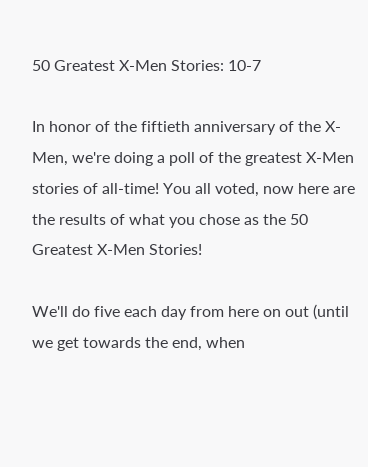50 Greatest X-Men Stories: 10-7

In honor of the fiftieth anniversary of the X-Men, we're doing a poll of the greatest X-Men stories of all-time! You all voted, now here are the results of what you chose as the 50 Greatest X-Men Stories!

We'll do five each day from here on out (until we get towards the end, when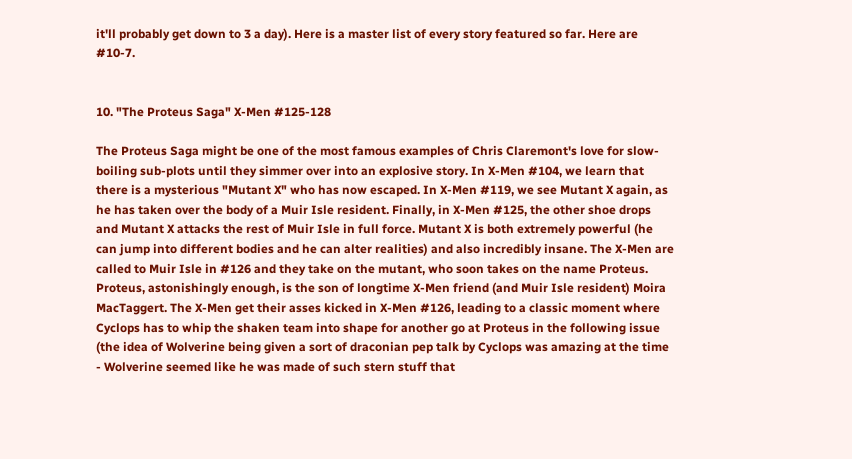it'll probably get down to 3 a day). Here is a master list of every story featured so far. Here are #10-7.


10. "The Proteus Saga" X-Men #125-128

The Proteus Saga might be one of the most famous examples of Chris Claremont's love for slow-boiling sub-plots until they simmer over into an explosive story. In X-Men #104, we learn that there is a mysterious "Mutant X" who has now escaped. In X-Men #119, we see Mutant X again, as he has taken over the body of a Muir Isle resident. Finally, in X-Men #125, the other shoe drops and Mutant X attacks the rest of Muir Isle in full force. Mutant X is both extremely powerful (he can jump into different bodies and he can alter realities) and also incredibly insane. The X-Men are called to Muir Isle in #126 and they take on the mutant, who soon takes on the name Proteus. Proteus, astonishingly enough, is the son of longtime X-Men friend (and Muir Isle resident) Moira MacTaggert. The X-Men get their asses kicked in X-Men #126, leading to a classic moment where Cyclops has to whip the shaken team into shape for another go at Proteus in the following issue (the idea of Wolverine being given a sort of draconian pep talk by Cyclops was amazing at the time - Wolverine seemed like he was made of such stern stuff that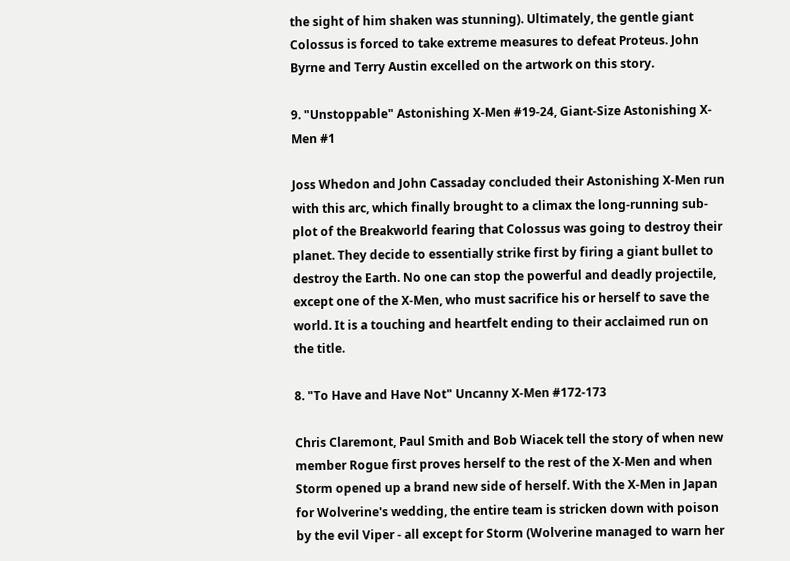the sight of him shaken was stunning). Ultimately, the gentle giant Colossus is forced to take extreme measures to defeat Proteus. John Byrne and Terry Austin excelled on the artwork on this story.

9. "Unstoppable" Astonishing X-Men #19-24, Giant-Size Astonishing X-Men #1

Joss Whedon and John Cassaday concluded their Astonishing X-Men run with this arc, which finally brought to a climax the long-running sub-plot of the Breakworld fearing that Colossus was going to destroy their planet. They decide to essentially strike first by firing a giant bullet to destroy the Earth. No one can stop the powerful and deadly projectile, except one of the X-Men, who must sacrifice his or herself to save the world. It is a touching and heartfelt ending to their acclaimed run on the title.

8. "To Have and Have Not" Uncanny X-Men #172-173

Chris Claremont, Paul Smith and Bob Wiacek tell the story of when new member Rogue first proves herself to the rest of the X-Men and when Storm opened up a brand new side of herself. With the X-Men in Japan for Wolverine's wedding, the entire team is stricken down with poison by the evil Viper - all except for Storm (Wolverine managed to warn her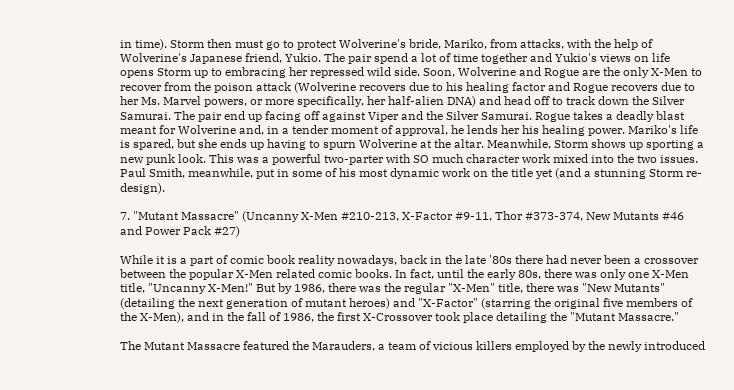in time). Storm then must go to protect Wolverine's bride, Mariko, from attacks, with the help of Wolverine's Japanese friend, Yukio. The pair spend a lot of time together and Yukio's views on life opens Storm up to embracing her repressed wild side. Soon, Wolverine and Rogue are the only X-Men to recover from the poison attack (Wolverine recovers due to his healing factor and Rogue recovers due to her Ms. Marvel powers, or more specifically, her half-alien DNA) and head off to track down the Silver Samurai. The pair end up facing off against Viper and the Silver Samurai. Rogue takes a deadly blast meant for Wolverine and, in a tender moment of approval, he lends her his healing power. Mariko's life is spared, but she ends up having to spurn Wolverine at the altar. Meanwhile, Storm shows up sporting a new punk look. This was a powerful two-parter with SO much character work mixed into the two issues. Paul Smith, meanwhile, put in some of his most dynamic work on the title yet (and a stunning Storm re-design).

7. "Mutant Massacre" (Uncanny X-Men #210-213, X-Factor #9-11, Thor #373-374, New Mutants #46 and Power Pack #27)

While it is a part of comic book reality nowadays, back in the late '80s there had never been a crossover between the popular X-Men related comic books. In fact, until the early 80s, there was only one X-Men title, "Uncanny X-Men!" But by 1986, there was the regular "X-Men" title, there was "New Mutants" (detailing the next generation of mutant heroes) and "X-Factor" (starring the original five members of the X-Men), and in the fall of 1986, the first X-Crossover took place detailing the "Mutant Massacre."

The Mutant Massacre featured the Marauders, a team of vicious killers employed by the newly introduced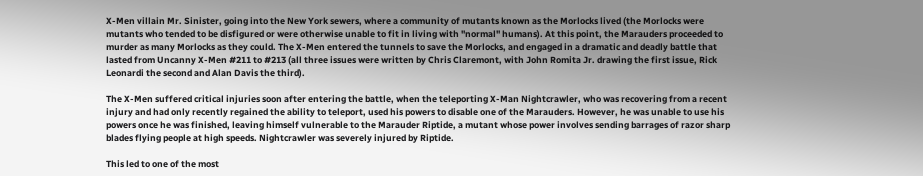X-Men villain Mr. Sinister, going into the New York sewers, where a community of mutants known as the Morlocks lived (the Morlocks were mutants who tended to be disfigured or were otherwise unable to fit in living with "normal" humans). At this point, the Marauders proceeded to murder as many Morlocks as they could. The X-Men entered the tunnels to save the Morlocks, and engaged in a dramatic and deadly battle that lasted from Uncanny X-Men #211 to #213 (all three issues were written by Chris Claremont, with John Romita Jr. drawing the first issue, Rick Leonardi the second and Alan Davis the third).

The X-Men suffered critical injuries soon after entering the battle, when the teleporting X-Man Nightcrawler, who was recovering from a recent injury and had only recently regained the ability to teleport, used his powers to disable one of the Marauders. However, he was unable to use his powers once he was finished, leaving himself vulnerable to the Marauder Riptide, a mutant whose power involves sending barrages of razor sharp blades flying people at high speeds. Nightcrawler was severely injured by Riptide.

This led to one of the most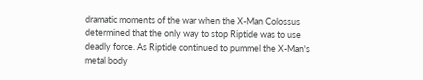dramatic moments of the war when the X-Man Colossus determined that the only way to stop Riptide was to use deadly force. As Riptide continued to pummel the X-Man's metal body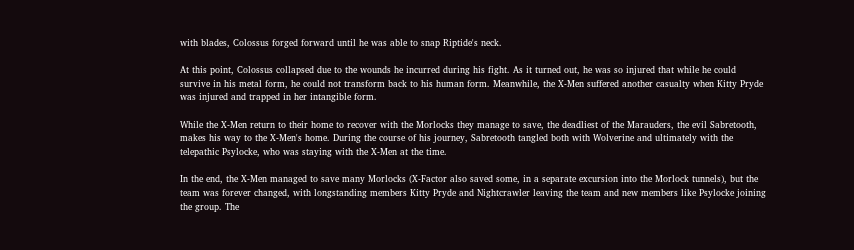with blades, Colossus forged forward until he was able to snap Riptide's neck.

At this point, Colossus collapsed due to the wounds he incurred during his fight. As it turned out, he was so injured that while he could survive in his metal form, he could not transform back to his human form. Meanwhile, the X-Men suffered another casualty when Kitty Pryde was injured and trapped in her intangible form.

While the X-Men return to their home to recover with the Morlocks they manage to save, the deadliest of the Marauders, the evil Sabretooth, makes his way to the X-Men's home. During the course of his journey, Sabretooth tangled both with Wolverine and ultimately with the telepathic Psylocke, who was staying with the X-Men at the time.

In the end, the X-Men managed to save many Morlocks (X-Factor also saved some, in a separate excursion into the Morlock tunnels), but the team was forever changed, with longstanding members Kitty Pryde and Nightcrawler leaving the team and new members like Psylocke joining the group. The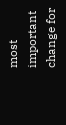most important change for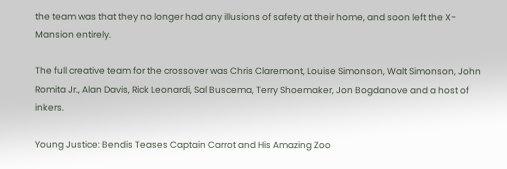the team was that they no longer had any illusions of safety at their home, and soon left the X-Mansion entirely.

The full creative team for the crossover was Chris Claremont, Louise Simonson, Walt Simonson, John Romita Jr., Alan Davis, Rick Leonardi, Sal Buscema, Terry Shoemaker, Jon Bogdanove and a host of inkers.

Young Justice: Bendis Teases Captain Carrot and His Amazing Zoo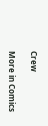Crew

More in Comics